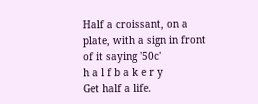Half a croissant, on a plate, with a sign in front of it saying '50c'
h a l f b a k e r y
Get half a life.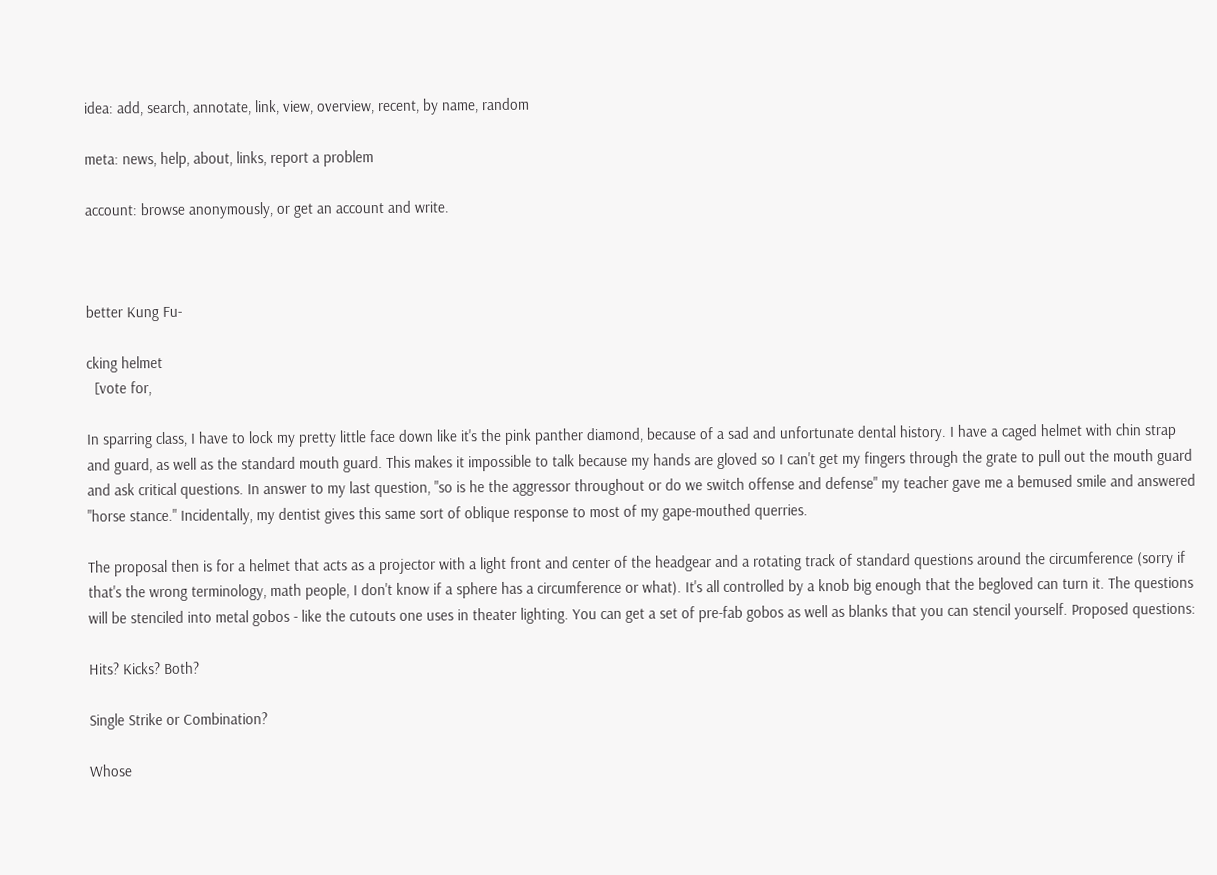idea: add, search, annotate, link, view, overview, recent, by name, random

meta: news, help, about, links, report a problem

account: browse anonymously, or get an account and write.



better Kung Fu-

cking helmet
  [vote for,

In sparring class, I have to lock my pretty little face down like it's the pink panther diamond, because of a sad and unfortunate dental history. I have a caged helmet with chin strap and guard, as well as the standard mouth guard. This makes it impossible to talk because my hands are gloved so I can't get my fingers through the grate to pull out the mouth guard and ask critical questions. In answer to my last question, "so is he the aggressor throughout or do we switch offense and defense" my teacher gave me a bemused smile and answered "horse stance." Incidentally, my dentist gives this same sort of oblique response to most of my gape-mouthed querries.

The proposal then is for a helmet that acts as a projector with a light front and center of the headgear and a rotating track of standard questions around the circumference (sorry if that's the wrong terminology, math people, I don't know if a sphere has a circumference or what). It's all controlled by a knob big enough that the begloved can turn it. The questions will be stenciled into metal gobos - like the cutouts one uses in theater lighting. You can get a set of pre-fab gobos as well as blanks that you can stencil yourself. Proposed questions:

Hits? Kicks? Both?

Single Strike or Combination?

Whose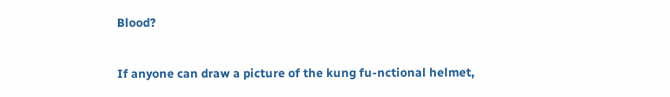Blood?

If anyone can draw a picture of the kung fu-nctional helmet,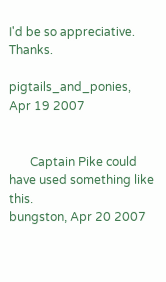I'd be so appreciative. Thanks.

pigtails_and_ponies, Apr 19 2007


       Captain Pike could have used something like this.
bungston, Apr 20 2007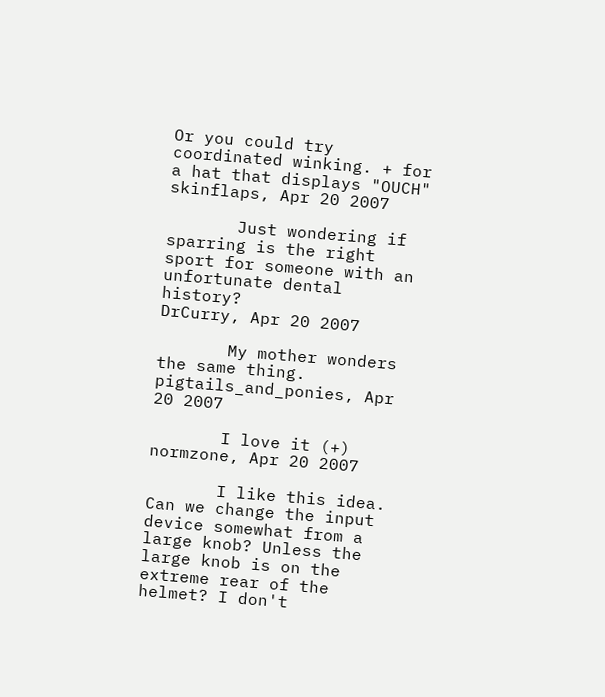Or you could try coordinated winking. + for a hat that displays "OUCH"
skinflaps, Apr 20 2007

       Just wondering if sparring is the right sport for someone with an unfortunate dental history?
DrCurry, Apr 20 2007

       My mother wonders the same thing.
pigtails_and_ponies, Apr 20 2007

       I love it (+)
normzone, Apr 20 2007

       I like this idea. Can we change the input device somewhat from a large knob? Unless the large knob is on the extreme rear of the helmet? I don't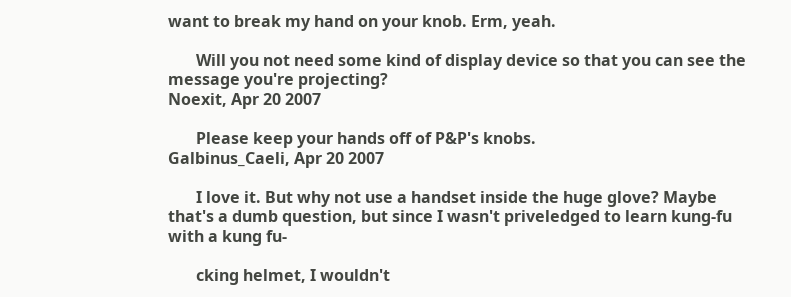want to break my hand on your knob. Erm, yeah.

       Will you not need some kind of display device so that you can see the message you're projecting?
Noexit, Apr 20 2007

       Please keep your hands off of P&P's knobs.
Galbinus_Caeli, Apr 20 2007

       I love it. But why not use a handset inside the huge glove? Maybe that's a dumb question, but since I wasn't priveledged to learn kung-fu with a kung fu-

       cking helmet, I wouldn't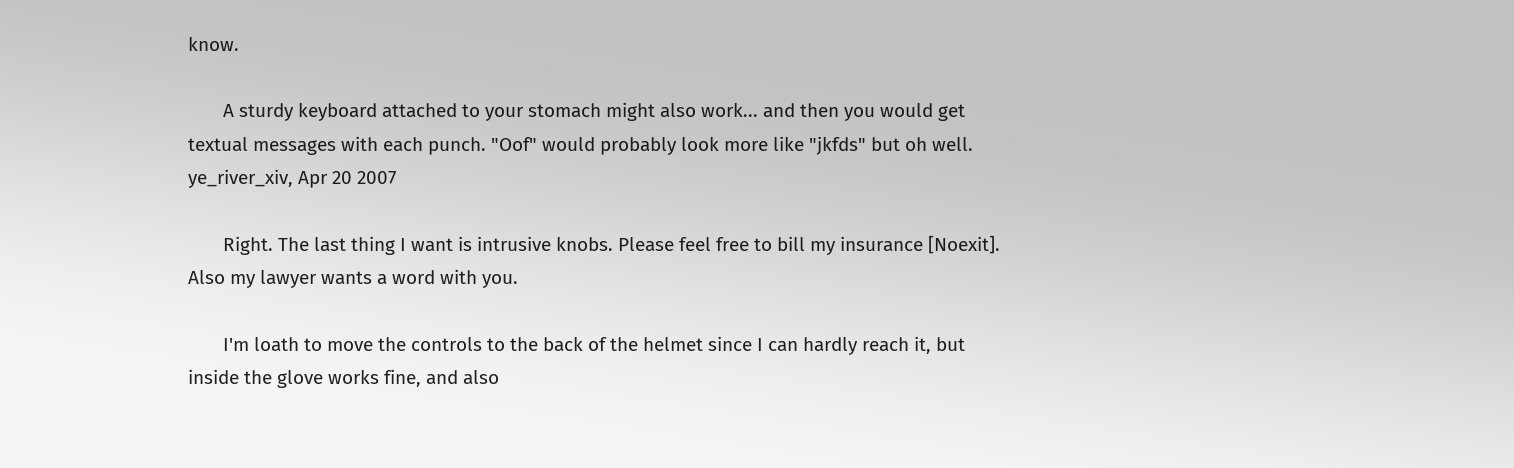know.

       A sturdy keyboard attached to your stomach might also work... and then you would get textual messages with each punch. "Oof" would probably look more like "jkfds" but oh well.
ye_river_xiv, Apr 20 2007

       Right. The last thing I want is intrusive knobs. Please feel free to bill my insurance [Noexit]. Also my lawyer wants a word with you.

       I'm loath to move the controls to the back of the helmet since I can hardly reach it, but inside the glove works fine, and also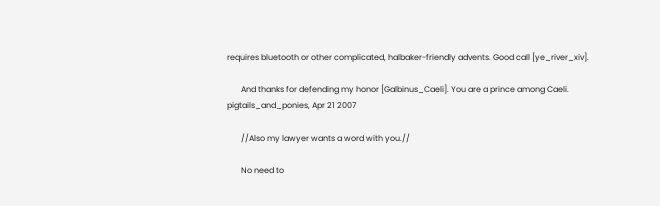requires bluetooth or other complicated, halbaker-friendly advents. Good call [ye_river_xiv].

       And thanks for defending my honor [Galbinus_Caeli]. You are a prince among Caeli.
pigtails_and_ponies, Apr 21 2007

       //Also my lawyer wants a word with you.//

       No need to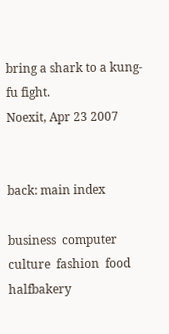bring a shark to a kung-fu fight.
Noexit, Apr 23 2007


back: main index

business  computer  culture  fashion  food  halfbakery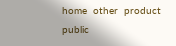home  other  product  public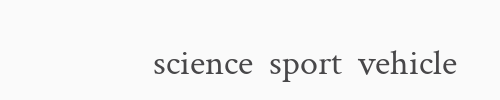science  sport  vehicle